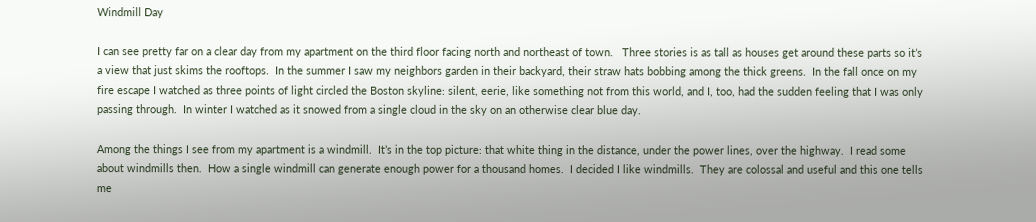Windmill Day

I can see pretty far on a clear day from my apartment on the third floor facing north and northeast of town.   Three stories is as tall as houses get around these parts so it’s a view that just skims the rooftops.  In the summer I saw my neighbors garden in their backyard, their straw hats bobbing among the thick greens.  In the fall once on my fire escape I watched as three points of light circled the Boston skyline: silent, eerie, like something not from this world, and I, too, had the sudden feeling that I was only passing through.  In winter I watched as it snowed from a single cloud in the sky on an otherwise clear blue day.

Among the things I see from my apartment is a windmill.  It’s in the top picture: that white thing in the distance, under the power lines, over the highway.  I read some about windmills then.  How a single windmill can generate enough power for a thousand homes.  I decided I like windmills.  They are colossal and useful and this one tells me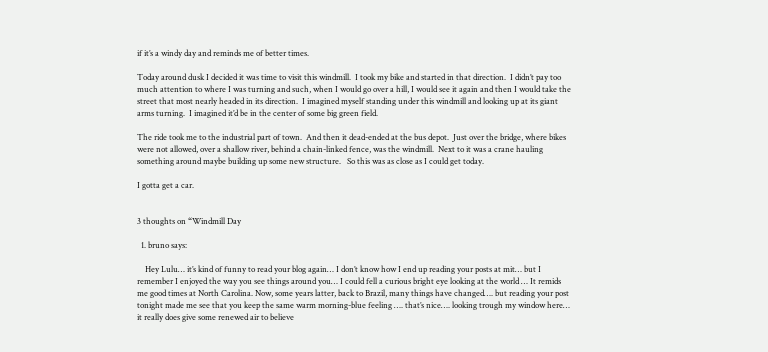if it’s a windy day and reminds me of better times.

Today around dusk I decided it was time to visit this windmill.  I took my bike and started in that direction.  I didn’t pay too much attention to where I was turning and such, when I would go over a hill, I would see it again and then I would take the street that most nearly headed in its direction.  I imagined myself standing under this windmill and looking up at its giant arms turning.  I imagined it’d be in the center of some big green field.

The ride took me to the industrial part of town.  And then it dead-ended at the bus depot.  Just over the bridge, where bikes were not allowed, over a shallow river, behind a chain-linked fence, was the windmill.  Next to it was a crane hauling something around maybe building up some new structure.   So this was as close as I could get today.

I gotta get a car.


3 thoughts on “Windmill Day

  1. bruno says:

    Hey Lulu… it’s kind of funny to read your blog again… I don’t know how I end up reading your posts at mit… but I remember I enjoyed the way you see things around you… I could fell a curious bright eye looking at the world … It remids me good times at North Carolina. Now, some years latter, back to Brazil, many things have changed…. but reading your post tonight made me see that you keep the same warm morning-blue feeling …. that’s nice…. looking trough my window here… it really does give some renewed air to believe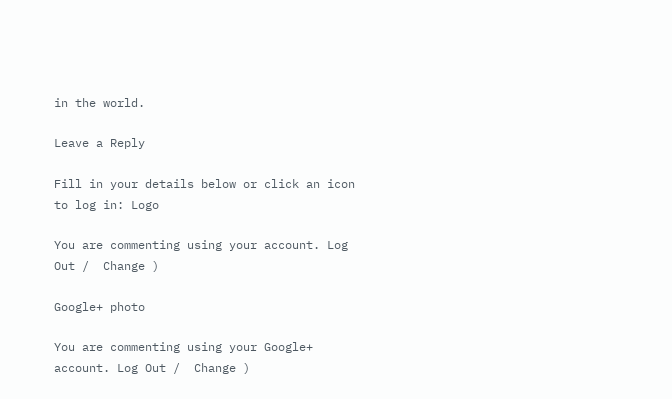in the world.

Leave a Reply

Fill in your details below or click an icon to log in: Logo

You are commenting using your account. Log Out /  Change )

Google+ photo

You are commenting using your Google+ account. Log Out /  Change )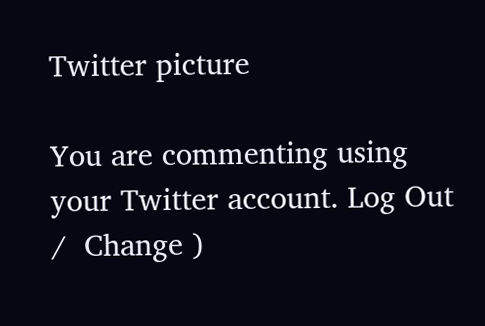Twitter picture

You are commenting using your Twitter account. Log Out /  Change )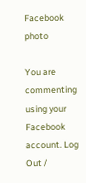Facebook photo

You are commenting using your Facebook account. Log Out /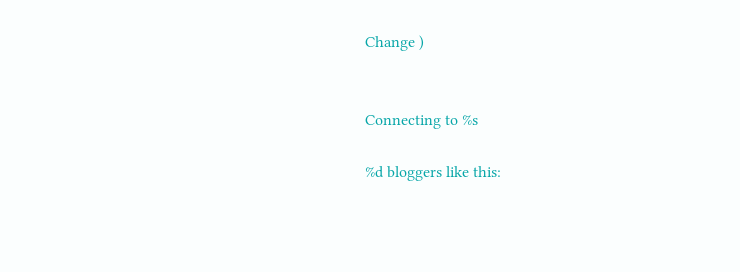Change )


Connecting to %s

%d bloggers like this: